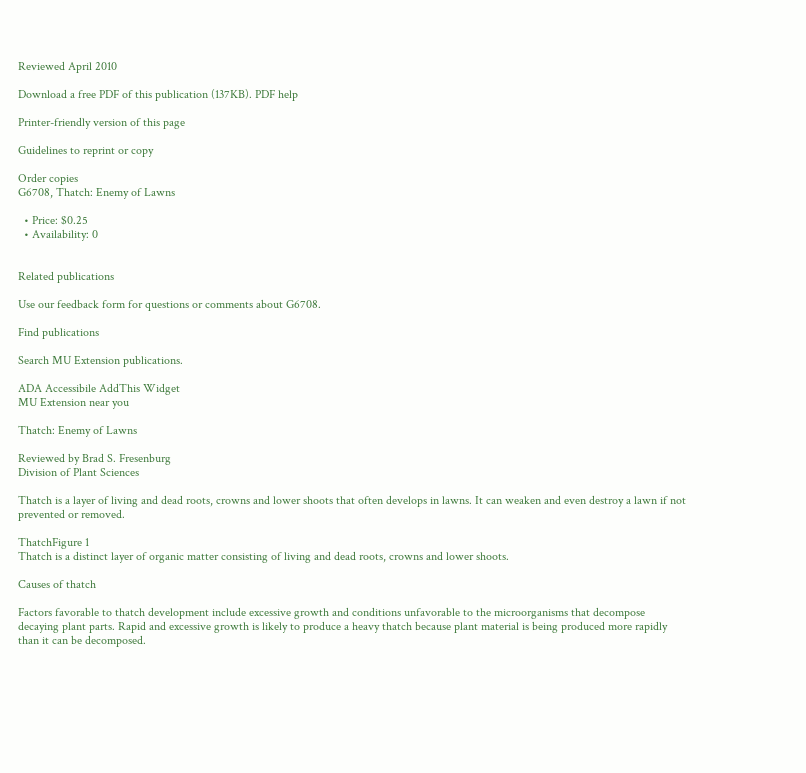Reviewed April 2010

Download a free PDF of this publication (137KB). PDF help

Printer-friendly version of this page

Guidelines to reprint or copy

Order copies
G6708, Thatch: Enemy of Lawns

  • Price: $0.25
  • Availability: 0


Related publications

Use our feedback form for questions or comments about G6708.

Find publications

Search MU Extension publications.

ADA Accessibile AddThis Widget
MU Extension near you

Thatch: Enemy of Lawns

Reviewed by Brad S. Fresenburg
Division of Plant Sciences

Thatch is a layer of living and dead roots, crowns and lower shoots that often develops in lawns. It can weaken and even destroy a lawn if not prevented or removed.

ThatchFigure 1
Thatch is a distinct layer of organic matter consisting of living and dead roots, crowns and lower shoots.

Causes of thatch

Factors favorable to thatch development include excessive growth and conditions unfavorable to the microorganisms that decompose decaying plant parts. Rapid and excessive growth is likely to produce a heavy thatch because plant material is being produced more rapidly than it can be decomposed.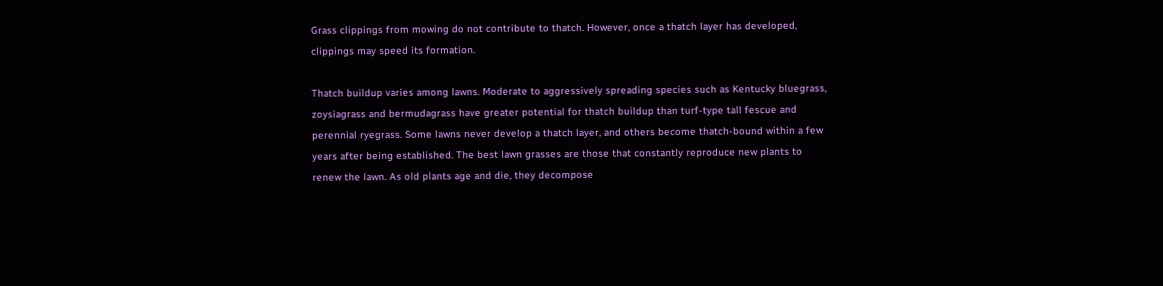Grass clippings from mowing do not contribute to thatch. However, once a thatch layer has developed, clippings may speed its formation.

Thatch buildup varies among lawns. Moderate to aggressively spreading species such as Kentucky bluegrass, zoysiagrass and bermudagrass have greater potential for thatch buildup than turf-type tall fescue and perennial ryegrass. Some lawns never develop a thatch layer, and others become thatch-bound within a few years after being established. The best lawn grasses are those that constantly reproduce new plants to renew the lawn. As old plants age and die, they decompose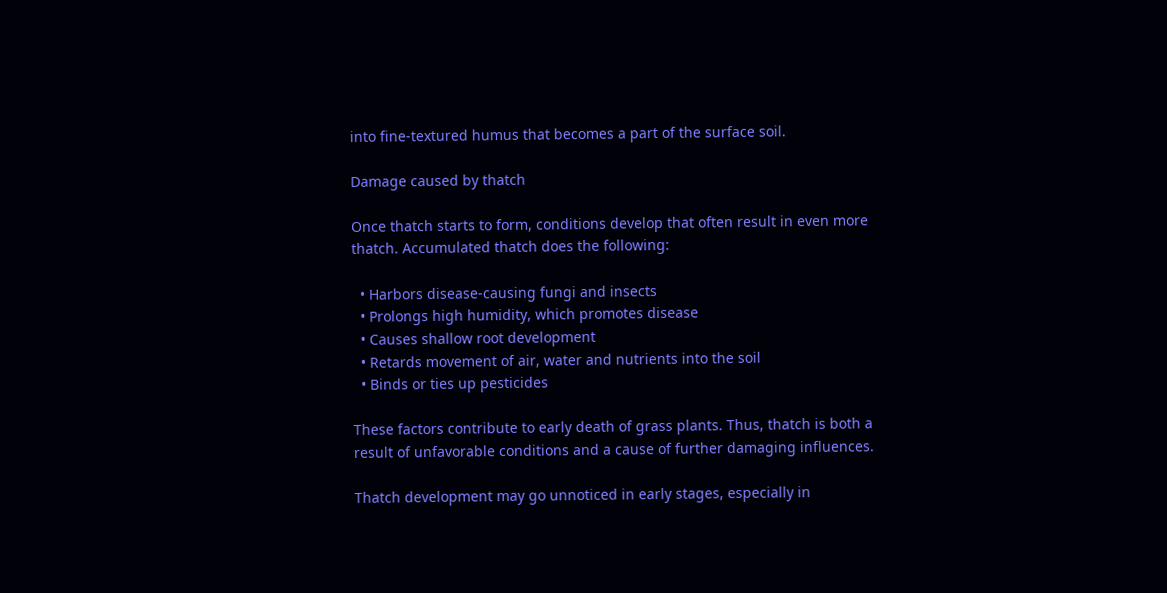into fine-textured humus that becomes a part of the surface soil.

Damage caused by thatch

Once thatch starts to form, conditions develop that often result in even more thatch. Accumulated thatch does the following:

  • Harbors disease-causing fungi and insects
  • Prolongs high humidity, which promotes disease
  • Causes shallow root development
  • Retards movement of air, water and nutrients into the soil
  • Binds or ties up pesticides

These factors contribute to early death of grass plants. Thus, thatch is both a result of unfavorable conditions and a cause of further damaging influences.

Thatch development may go unnoticed in early stages, especially in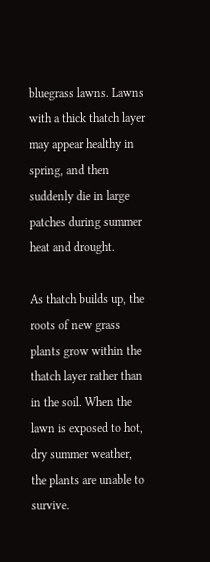bluegrass lawns. Lawns with a thick thatch layer may appear healthy in spring, and then suddenly die in large patches during summer heat and drought.

As thatch builds up, the roots of new grass plants grow within the thatch layer rather than in the soil. When the lawn is exposed to hot, dry summer weather, the plants are unable to survive.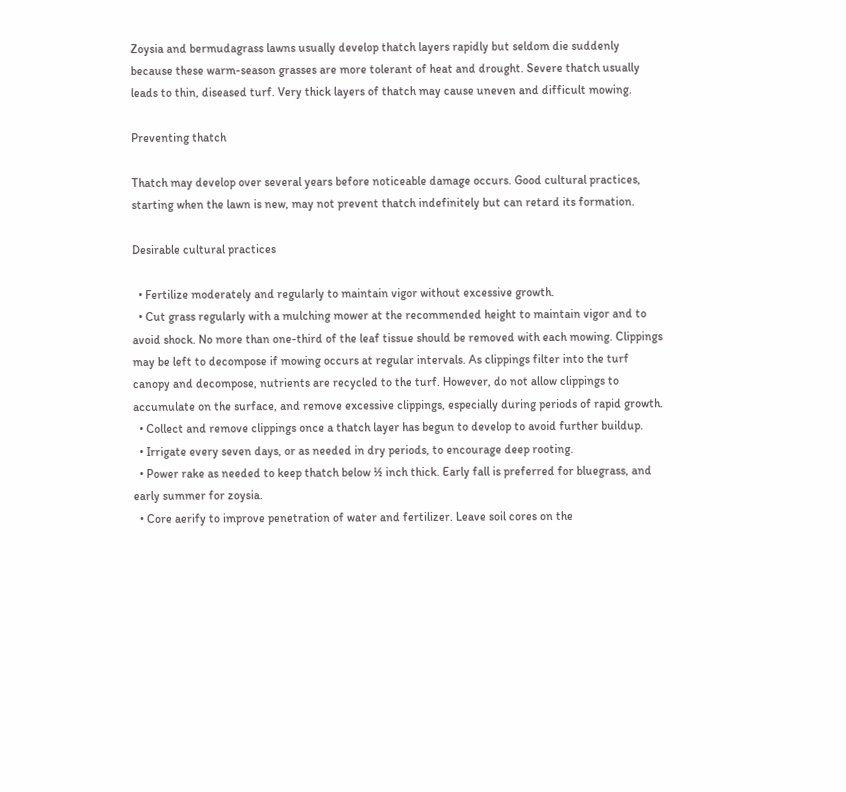Zoysia and bermudagrass lawns usually develop thatch layers rapidly but seldom die suddenly because these warm-season grasses are more tolerant of heat and drought. Severe thatch usually leads to thin, diseased turf. Very thick layers of thatch may cause uneven and difficult mowing.

Preventing thatch

Thatch may develop over several years before noticeable damage occurs. Good cultural practices, starting when the lawn is new, may not prevent thatch indefinitely but can retard its formation.

Desirable cultural practices

  • Fertilize moderately and regularly to maintain vigor without excessive growth.
  • Cut grass regularly with a mulching mower at the recommended height to maintain vigor and to avoid shock. No more than one-third of the leaf tissue should be removed with each mowing. Clippings may be left to decompose if mowing occurs at regular intervals. As clippings filter into the turf canopy and decompose, nutrients are recycled to the turf. However, do not allow clippings to accumulate on the surface, and remove excessive clippings, especially during periods of rapid growth.
  • Collect and remove clippings once a thatch layer has begun to develop to avoid further buildup.
  • Irrigate every seven days, or as needed in dry periods, to encourage deep rooting.
  • Power rake as needed to keep thatch below ½ inch thick. Early fall is preferred for bluegrass, and early summer for zoysia.
  • Core aerify to improve penetration of water and fertilizer. Leave soil cores on the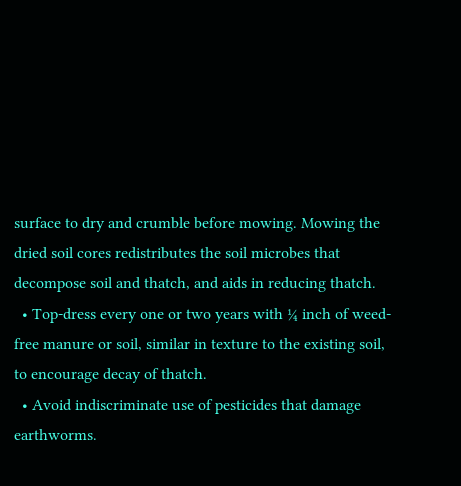surface to dry and crumble before mowing. Mowing the dried soil cores redistributes the soil microbes that decompose soil and thatch, and aids in reducing thatch.
  • Top-dress every one or two years with ¼ inch of weed-free manure or soil, similar in texture to the existing soil, to encourage decay of thatch.
  • Avoid indiscriminate use of pesticides that damage earthworms.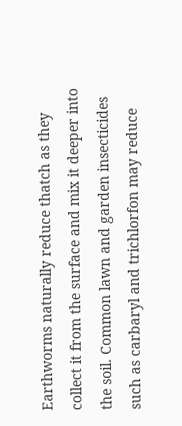Earthworms naturally reduce thatch as they collect it from the surface and mix it deeper into the soil. Common lawn and garden insecticides such as carbaryl and trichlorfon may reduce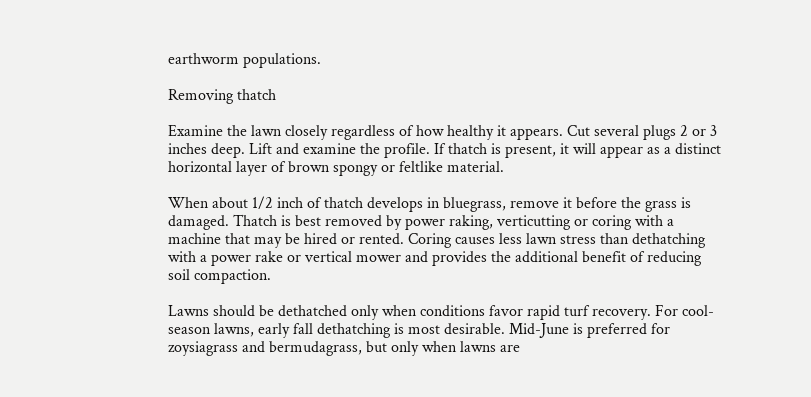earthworm populations.

Removing thatch

Examine the lawn closely regardless of how healthy it appears. Cut several plugs 2 or 3 inches deep. Lift and examine the profile. If thatch is present, it will appear as a distinct horizontal layer of brown spongy or feltlike material.

When about 1/2 inch of thatch develops in bluegrass, remove it before the grass is damaged. Thatch is best removed by power raking, verticutting or coring with a machine that may be hired or rented. Coring causes less lawn stress than dethatching with a power rake or vertical mower and provides the additional benefit of reducing soil compaction.

Lawns should be dethatched only when conditions favor rapid turf recovery. For cool-season lawns, early fall dethatching is most desirable. Mid-June is preferred for zoysiagrass and bermudagrass, but only when lawns are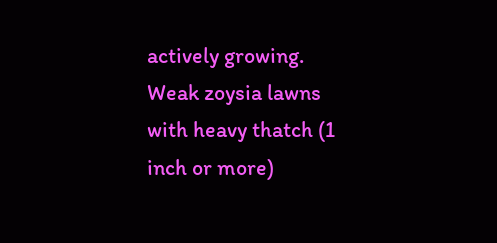actively growing. Weak zoysia lawns with heavy thatch (1 inch or more)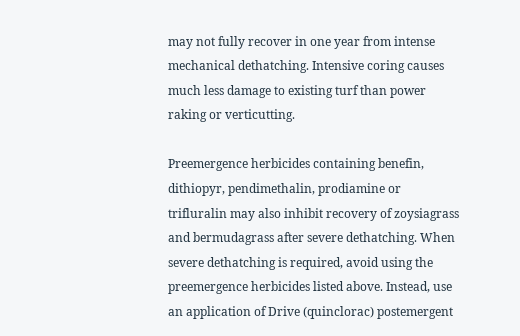may not fully recover in one year from intense mechanical dethatching. Intensive coring causes much less damage to existing turf than power raking or verticutting.

Preemergence herbicides containing benefin, dithiopyr, pendimethalin, prodiamine or trifluralin may also inhibit recovery of zoysiagrass and bermudagrass after severe dethatching. When severe dethatching is required, avoid using the preemergence herbicides listed above. Instead, use an application of Drive (quinclorac) postemergent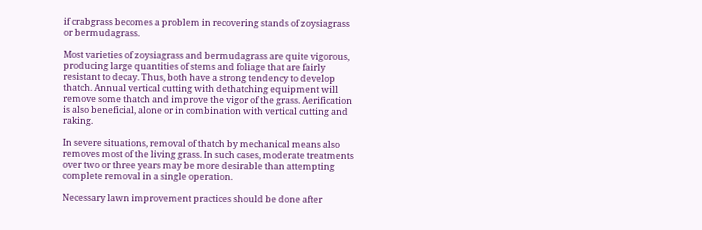if crabgrass becomes a problem in recovering stands of zoysiagrass or bermudagrass.

Most varieties of zoysiagrass and bermudagrass are quite vigorous, producing large quantities of stems and foliage that are fairly resistant to decay. Thus, both have a strong tendency to develop thatch. Annual vertical cutting with dethatching equipment will remove some thatch and improve the vigor of the grass. Aerification is also beneficial, alone or in combination with vertical cutting and raking.

In severe situations, removal of thatch by mechanical means also removes most of the living grass. In such cases, moderate treatments over two or three years may be more desirable than attempting complete removal in a single operation.

Necessary lawn improvement practices should be done after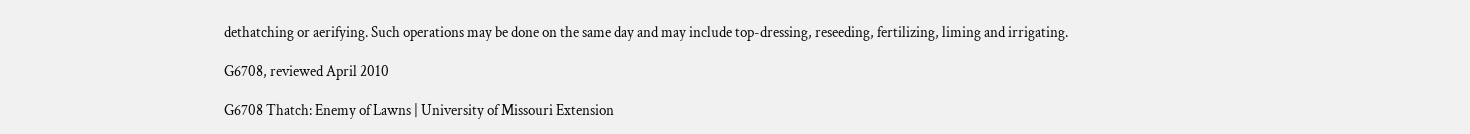dethatching or aerifying. Such operations may be done on the same day and may include top-dressing, reseeding, fertilizing, liming and irrigating.

G6708, reviewed April 2010

G6708 Thatch: Enemy of Lawns | University of Missouri Extension